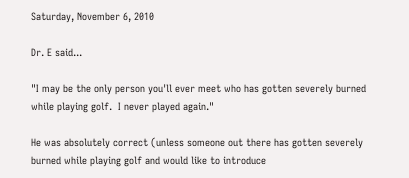Saturday, November 6, 2010

Dr. E said...

"I may be the only person you'll ever meet who has gotten severely burned while playing golf.  I never played again."

He was absolutely correct (unless someone out there has gotten severely burned while playing golf and would like to introduce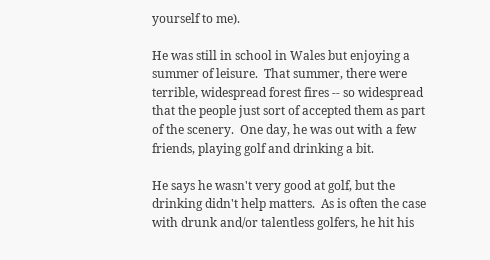yourself to me).

He was still in school in Wales but enjoying a summer of leisure.  That summer, there were terrible, widespread forest fires -- so widespread that the people just sort of accepted them as part of the scenery.  One day, he was out with a few friends, playing golf and drinking a bit.

He says he wasn't very good at golf, but the drinking didn't help matters.  As is often the case with drunk and/or talentless golfers, he hit his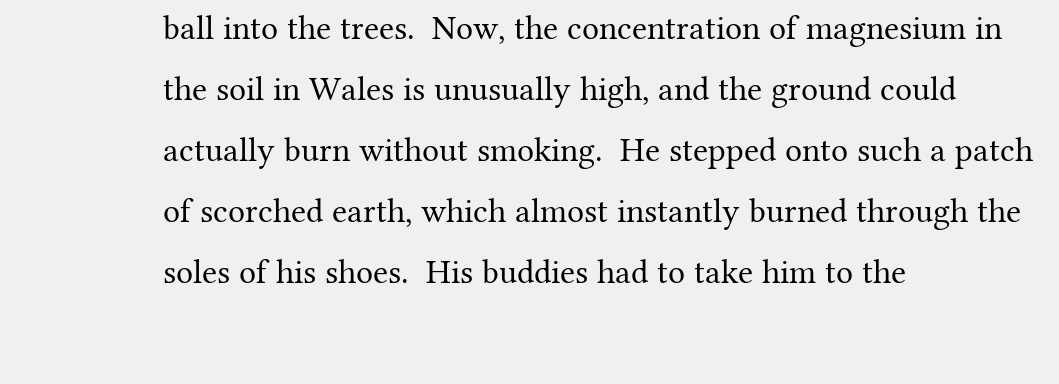ball into the trees.  Now, the concentration of magnesium in the soil in Wales is unusually high, and the ground could actually burn without smoking.  He stepped onto such a patch of scorched earth, which almost instantly burned through the soles of his shoes.  His buddies had to take him to the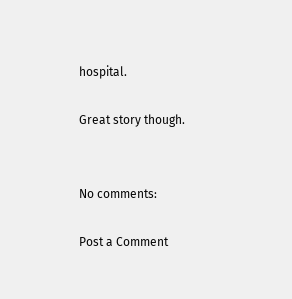hospital.

Great story though.


No comments:

Post a Comment